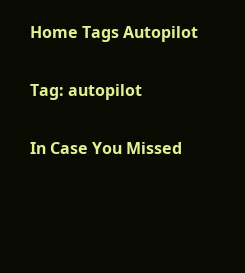Home Tags Autopilot

Tag: autopilot

In Case You Missed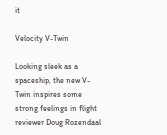it

Velocity V-Twin

Looking sleek as a spaceship, the new V-Twin inspires some strong feelings in flight reviewer Doug Rozendaal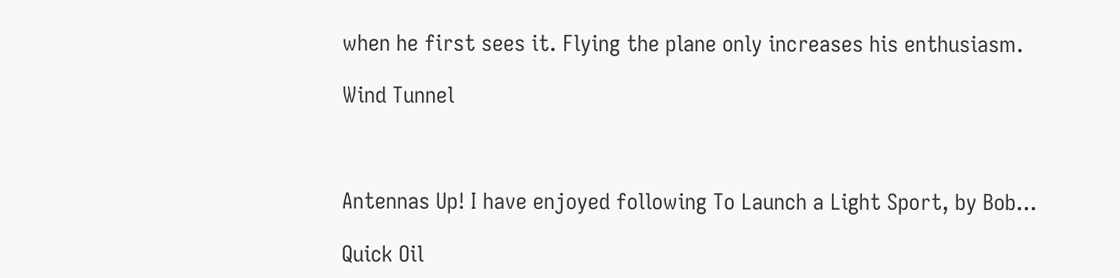when he first sees it. Flying the plane only increases his enthusiasm.

Wind Tunnel



Antennas Up! I have enjoyed following To Launch a Light Sport, by Bob...

Quick Oil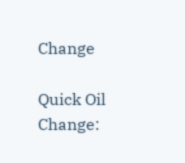Change

Quick Oil Change: